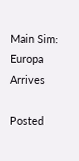Main Sim: Europa Arrives

Posted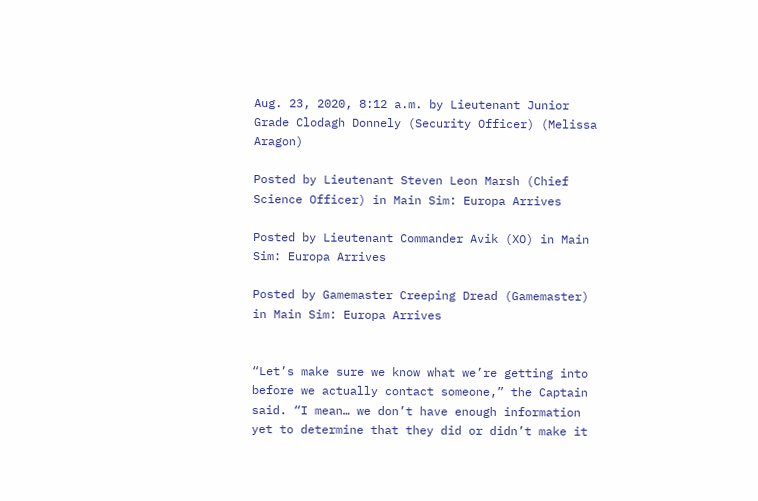Aug. 23, 2020, 8:12 a.m. by Lieutenant Junior Grade Clodagh Donnely (Security Officer) (Melissa Aragon)

Posted by Lieutenant Steven Leon Marsh (Chief Science Officer) in Main Sim: Europa Arrives

Posted by Lieutenant Commander Avik (XO) in Main Sim: Europa Arrives

Posted by Gamemaster Creeping Dread (Gamemaster) in Main Sim: Europa Arrives


“Let’s make sure we know what we’re getting into before we actually contact someone,” the Captain said. “I mean… we don’t have enough information yet to determine that they did or didn’t make it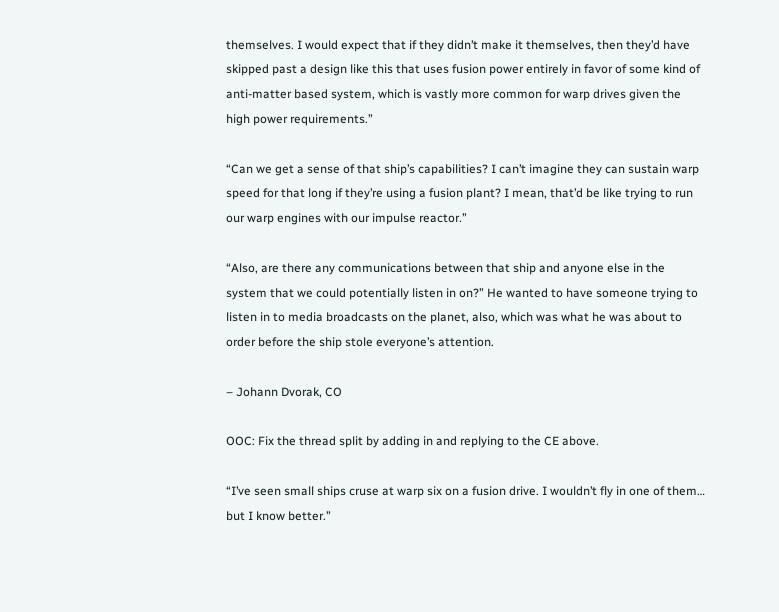themselves. I would expect that if they didn’t make it themselves, then they’d have skipped past a design like this that uses fusion power entirely in favor of some kind of anti-matter based system, which is vastly more common for warp drives given the high power requirements.”

“Can we get a sense of that ship’s capabilities? I can’t imagine they can sustain warp speed for that long if they’re using a fusion plant? I mean, that’d be like trying to run our warp engines with our impulse reactor.”

“Also, are there any communications between that ship and anyone else in the system that we could potentially listen in on?” He wanted to have someone trying to listen in to media broadcasts on the planet, also, which was what he was about to order before the ship stole everyone’s attention.

– Johann Dvorak, CO

OOC: Fix the thread split by adding in and replying to the CE above.

“I’ve seen small ships cruse at warp six on a fusion drive. I wouldn’t fly in one of them… but I know better.”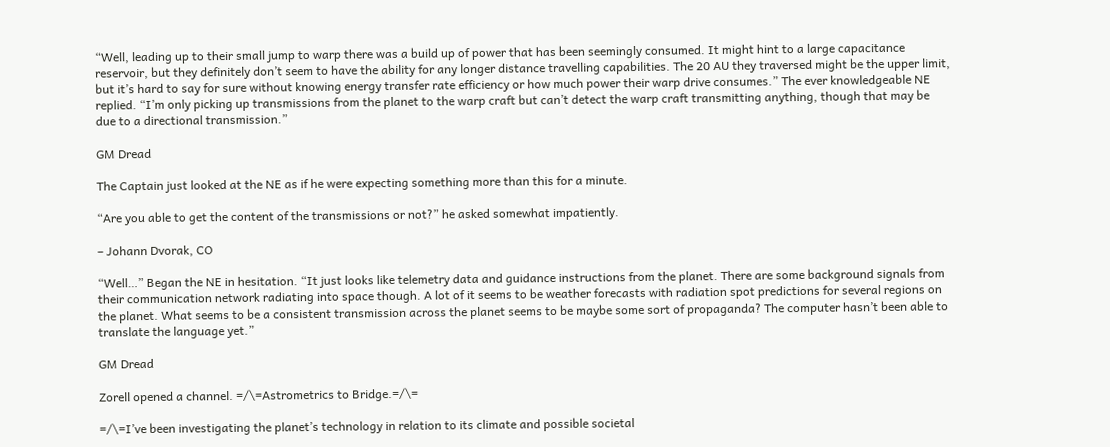“Well, leading up to their small jump to warp there was a build up of power that has been seemingly consumed. It might hint to a large capacitance reservoir, but they definitely don’t seem to have the ability for any longer distance travelling capabilities. The 20 AU they traversed might be the upper limit, but it’s hard to say for sure without knowing energy transfer rate efficiency or how much power their warp drive consumes.” The ever knowledgeable NE replied. “I’m only picking up transmissions from the planet to the warp craft but can’t detect the warp craft transmitting anything, though that may be due to a directional transmission.”

GM Dread

The Captain just looked at the NE as if he were expecting something more than this for a minute.

“Are you able to get the content of the transmissions or not?” he asked somewhat impatiently.

– Johann Dvorak, CO

“Well…” Began the NE in hesitation. “It just looks like telemetry data and guidance instructions from the planet. There are some background signals from their communication network radiating into space though. A lot of it seems to be weather forecasts with radiation spot predictions for several regions on the planet. What seems to be a consistent transmission across the planet seems to be maybe some sort of propaganda? The computer hasn’t been able to translate the language yet.”

GM Dread

Zorell opened a channel. =/\=Astrometrics to Bridge.=/\=

=/\=I’ve been investigating the planet’s technology in relation to its climate and possible societal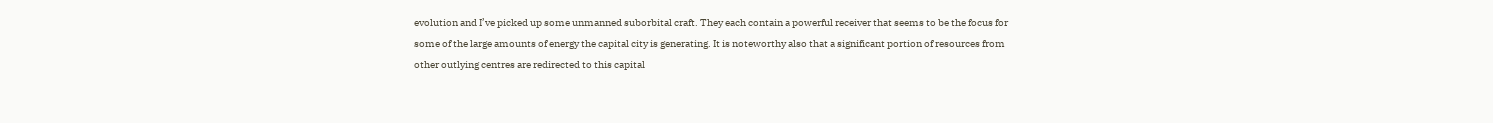evolution and I’ve picked up some unmanned suborbital craft. They each contain a powerful receiver that seems to be the focus for some of the large amounts of energy the capital city is generating. It is noteworthy also that a significant portion of resources from other outlying centres are redirected to this capital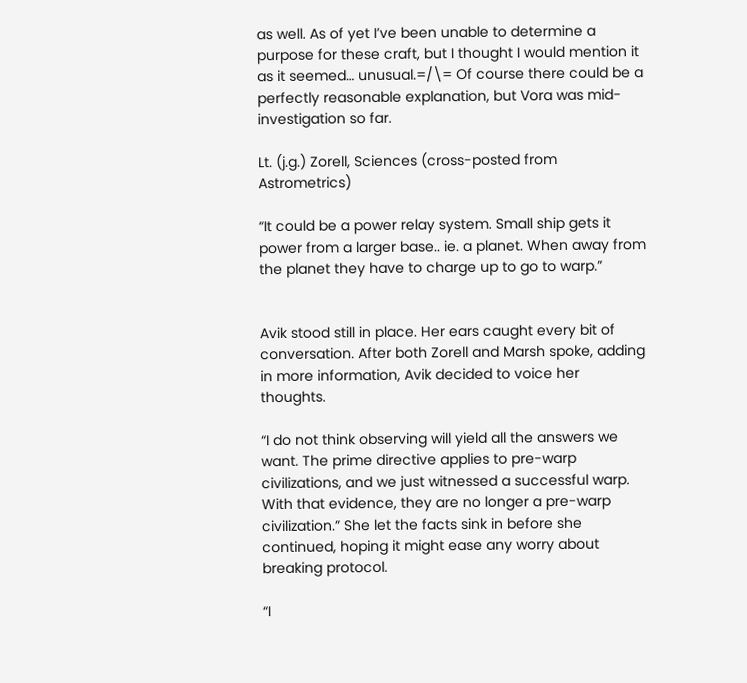as well. As of yet I’ve been unable to determine a purpose for these craft, but I thought I would mention it as it seemed… unusual.=/\= Of course there could be a perfectly reasonable explanation, but Vora was mid-investigation so far.

Lt. (j.g.) Zorell, Sciences (cross-posted from Astrometrics)

“It could be a power relay system. Small ship gets it power from a larger base.. ie. a planet. When away from the planet they have to charge up to go to warp.”


Avik stood still in place. Her ears caught every bit of conversation. After both Zorell and Marsh spoke, adding in more information, Avik decided to voice her thoughts.

“I do not think observing will yield all the answers we want. The prime directive applies to pre-warp civilizations, and we just witnessed a successful warp. With that evidence, they are no longer a pre-warp civilization.” She let the facts sink in before she continued, hoping it might ease any worry about breaking protocol.

“I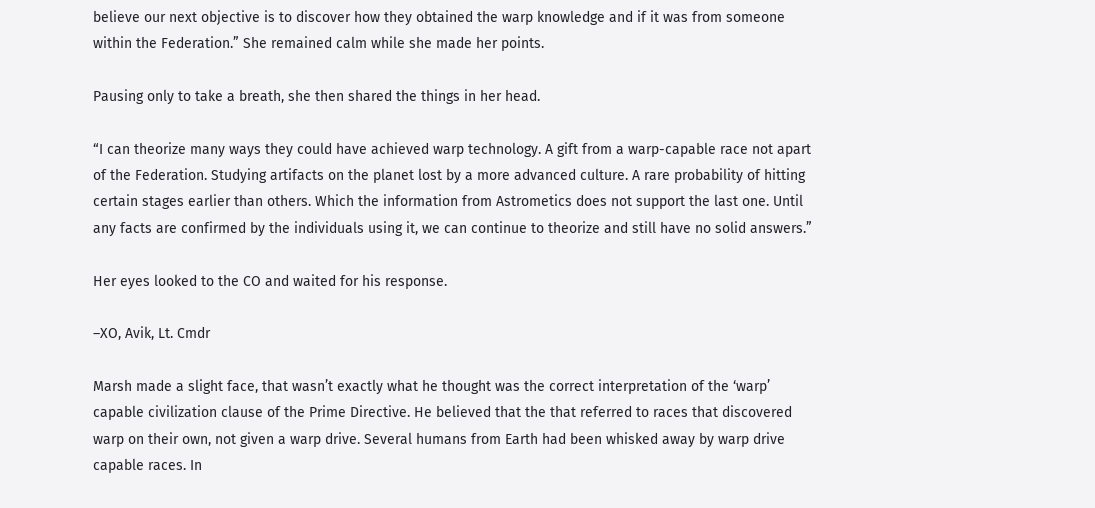believe our next objective is to discover how they obtained the warp knowledge and if it was from someone within the Federation.” She remained calm while she made her points.

Pausing only to take a breath, she then shared the things in her head.

“I can theorize many ways they could have achieved warp technology. A gift from a warp-capable race not apart of the Federation. Studying artifacts on the planet lost by a more advanced culture. A rare probability of hitting certain stages earlier than others. Which the information from Astrometics does not support the last one. Until any facts are confirmed by the individuals using it, we can continue to theorize and still have no solid answers.”

Her eyes looked to the CO and waited for his response.

–XO, Avik, Lt. Cmdr

Marsh made a slight face, that wasn’t exactly what he thought was the correct interpretation of the ‘warp’ capable civilization clause of the Prime Directive. He believed that the that referred to races that discovered warp on their own, not given a warp drive. Several humans from Earth had been whisked away by warp drive capable races. In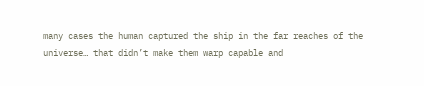many cases the human captured the ship in the far reaches of the universe… that didn’t make them warp capable and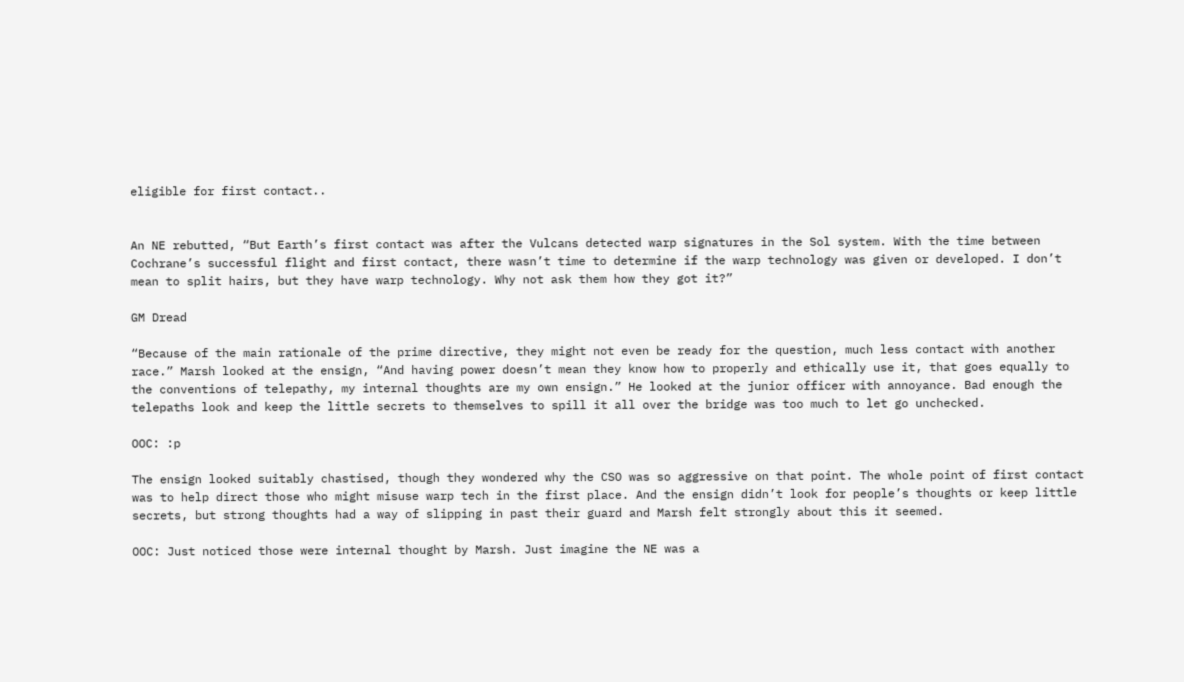eligible for first contact..


An NE rebutted, “But Earth’s first contact was after the Vulcans detected warp signatures in the Sol system. With the time between Cochrane’s successful flight and first contact, there wasn’t time to determine if the warp technology was given or developed. I don’t mean to split hairs, but they have warp technology. Why not ask them how they got it?”

GM Dread

“Because of the main rationale of the prime directive, they might not even be ready for the question, much less contact with another race.” Marsh looked at the ensign, “And having power doesn’t mean they know how to properly and ethically use it, that goes equally to the conventions of telepathy, my internal thoughts are my own ensign.” He looked at the junior officer with annoyance. Bad enough the telepaths look and keep the little secrets to themselves to spill it all over the bridge was too much to let go unchecked.

OOC: :p

The ensign looked suitably chastised, though they wondered why the CSO was so aggressive on that point. The whole point of first contact was to help direct those who might misuse warp tech in the first place. And the ensign didn’t look for people’s thoughts or keep little secrets, but strong thoughts had a way of slipping in past their guard and Marsh felt strongly about this it seemed.

OOC: Just noticed those were internal thought by Marsh. Just imagine the NE was a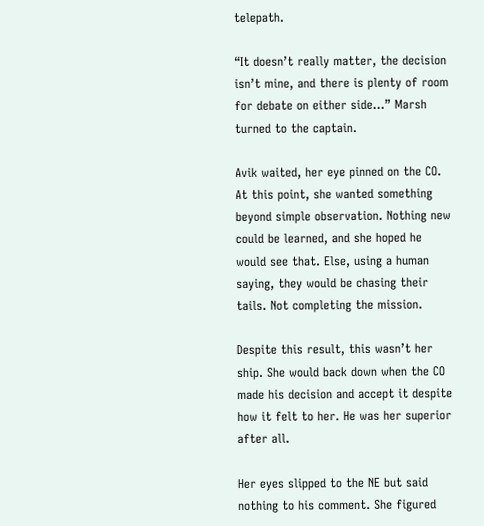telepath.

“It doesn’t really matter, the decision isn’t mine, and there is plenty of room for debate on either side…” Marsh turned to the captain.

Avik waited, her eye pinned on the CO. At this point, she wanted something beyond simple observation. Nothing new could be learned, and she hoped he would see that. Else, using a human saying, they would be chasing their tails. Not completing the mission.

Despite this result, this wasn’t her ship. She would back down when the CO made his decision and accept it despite how it felt to her. He was her superior after all.

Her eyes slipped to the NE but said nothing to his comment. She figured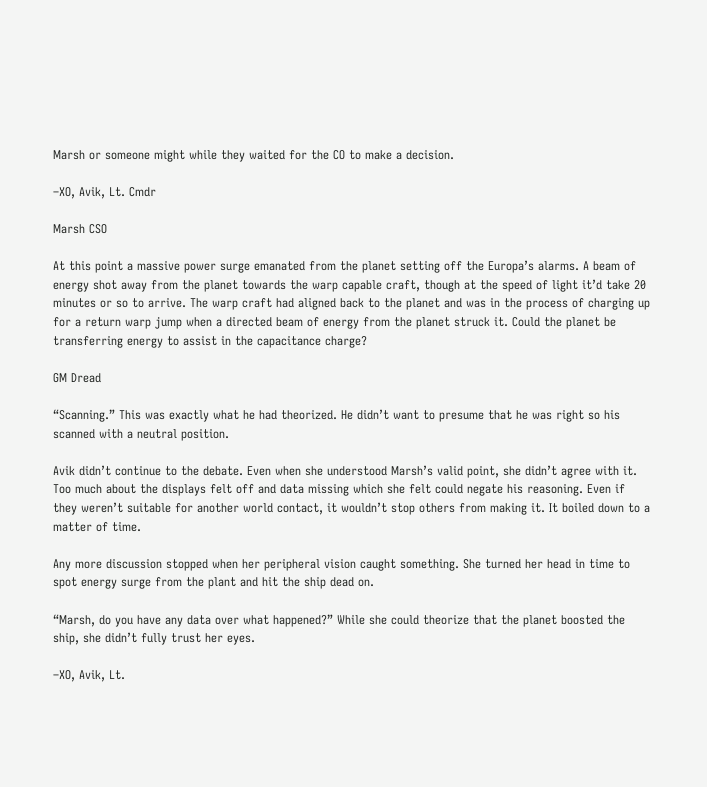Marsh or someone might while they waited for the CO to make a decision.

–XO, Avik, Lt. Cmdr

Marsh CSO

At this point a massive power surge emanated from the planet setting off the Europa’s alarms. A beam of energy shot away from the planet towards the warp capable craft, though at the speed of light it’d take 20 minutes or so to arrive. The warp craft had aligned back to the planet and was in the process of charging up for a return warp jump when a directed beam of energy from the planet struck it. Could the planet be transferring energy to assist in the capacitance charge?

GM Dread

“Scanning.” This was exactly what he had theorized. He didn’t want to presume that he was right so his scanned with a neutral position.

Avik didn’t continue to the debate. Even when she understood Marsh’s valid point, she didn’t agree with it. Too much about the displays felt off and data missing which she felt could negate his reasoning. Even if they weren’t suitable for another world contact, it wouldn’t stop others from making it. It boiled down to a matter of time.

Any more discussion stopped when her peripheral vision caught something. She turned her head in time to spot energy surge from the plant and hit the ship dead on.

“Marsh, do you have any data over what happened?” While she could theorize that the planet boosted the ship, she didn’t fully trust her eyes.

–XO, Avik, Lt.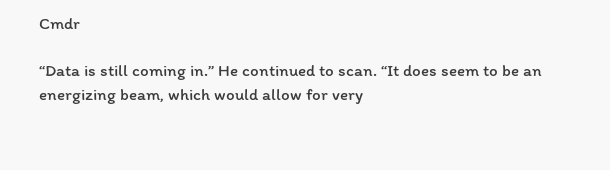Cmdr

“Data is still coming in.” He continued to scan. “It does seem to be an energizing beam, which would allow for very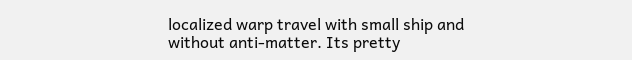localized warp travel with small ship and without anti-matter. Its pretty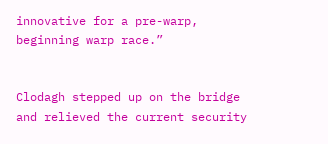innovative for a pre-warp, beginning warp race.”


Clodagh stepped up on the bridge and relieved the current security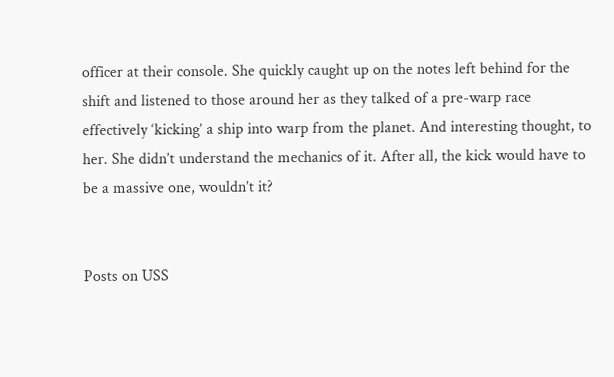officer at their console. She quickly caught up on the notes left behind for the shift and listened to those around her as they talked of a pre-warp race effectively ‘kicking’ a ship into warp from the planet. And interesting thought, to her. She didn’t understand the mechanics of it. After all, the kick would have to be a massive one, wouldn’t it?


Posts on USS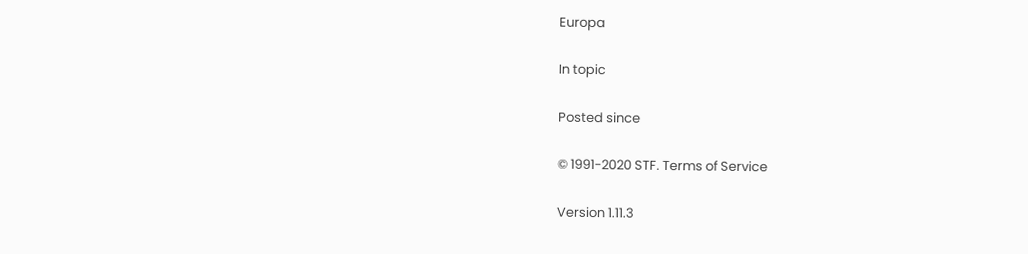Europa

In topic

Posted since

© 1991-2020 STF. Terms of Service

Version 1.11.3